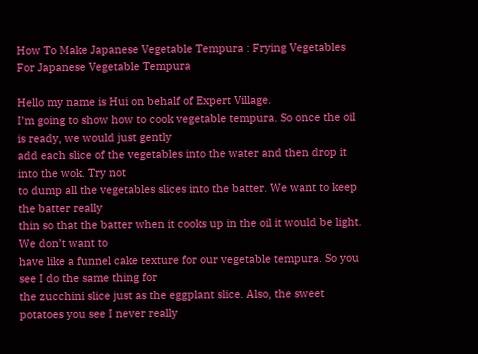How To Make Japanese Vegetable Tempura : Frying Vegetables For Japanese Vegetable Tempura

Hello my name is Hui on behalf of Expert Village.
I’m going to show how to cook vegetable tempura. So once the oil is ready, we would just gently
add each slice of the vegetables into the water and then drop it into the wok. Try not
to dump all the vegetables slices into the batter. We want to keep the batter really
thin so that the batter when it cooks up in the oil it would be light. We don’t want to
have like a funnel cake texture for our vegetable tempura. So you see I do the same thing for
the zucchini slice just as the eggplant slice. Also, the sweet potatoes you see I never really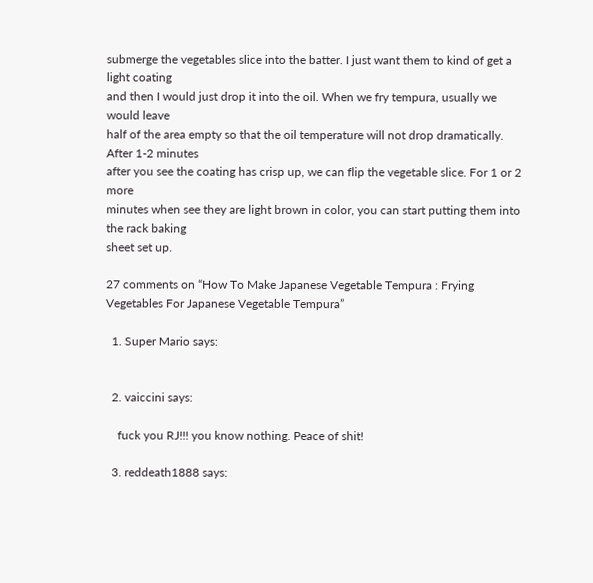submerge the vegetables slice into the batter. I just want them to kind of get a light coating
and then I would just drop it into the oil. When we fry tempura, usually we would leave
half of the area empty so that the oil temperature will not drop dramatically. After 1-2 minutes
after you see the coating has crisp up, we can flip the vegetable slice. For 1 or 2 more
minutes when see they are light brown in color, you can start putting them into the rack baking
sheet set up.

27 comments on “How To Make Japanese Vegetable Tempura : Frying Vegetables For Japanese Vegetable Tempura”

  1. Super Mario says:


  2. vaiccini says:

    fuck you RJ!!! you know nothing. Peace of shit!

  3. reddeath1888 says: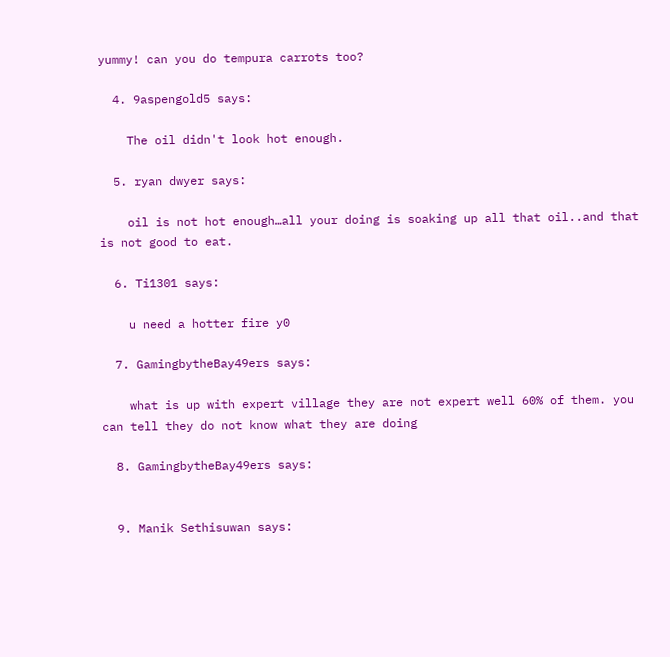yummy! can you do tempura carrots too?

  4. 9aspengold5 says:

    The oil didn't look hot enough.

  5. ryan dwyer says:

    oil is not hot enough…all your doing is soaking up all that oil..and that is not good to eat.

  6. Ti1301 says:

    u need a hotter fire y0

  7. GamingbytheBay49ers says:

    what is up with expert village they are not expert well 60% of them. you can tell they do not know what they are doing

  8. GamingbytheBay49ers says:


  9. Manik Sethisuwan says: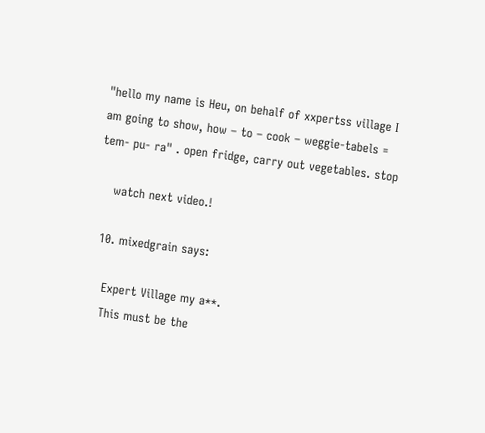"hello my name is Heu, on behalf of xxpertss village I am going to show, how – to – cook – weggie-tabels = tem- pu- ra" . open fridge, carry out vegetables. stop

    watch next video.!

  10. mixedgrain says:

    Expert Village my a**.
    This must be the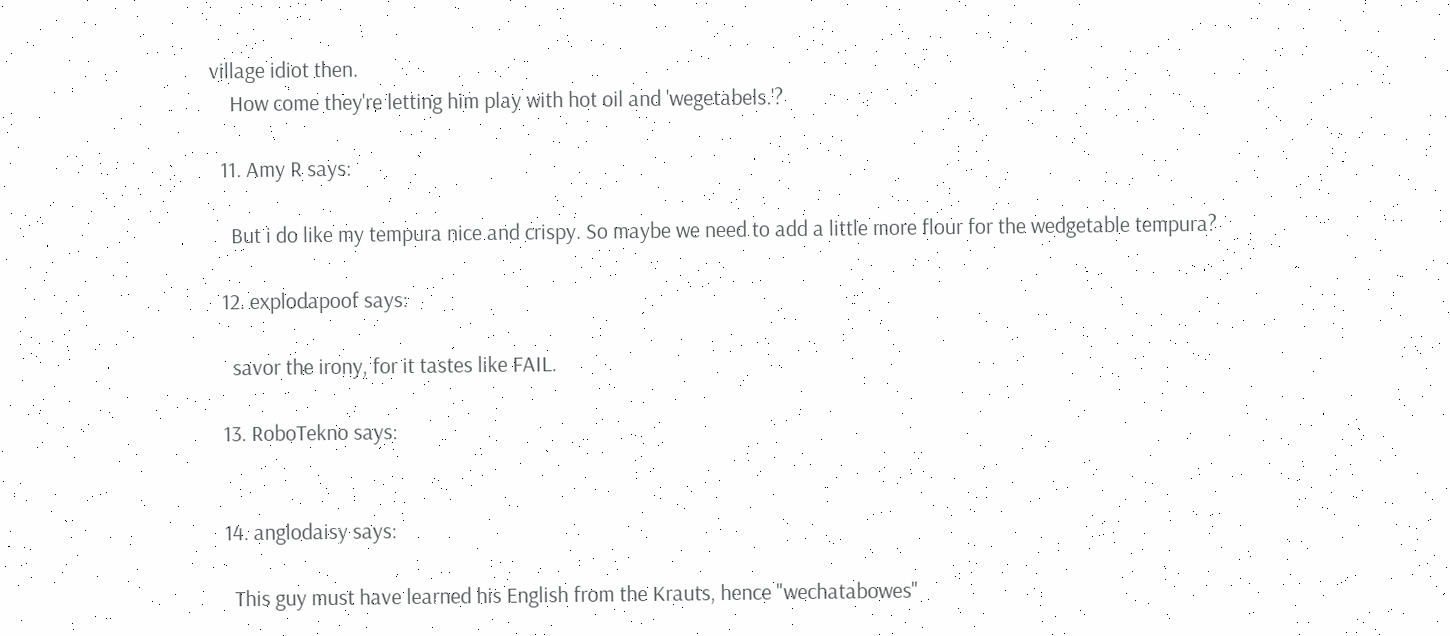village idiot then.
    How come they're letting him play with hot oil and 'wegetabels.'?

  11. Amy R says:

    But i do like my tempura nice and crispy. So maybe we need to add a little more flour for the wedgetable tempura?

  12. explodapoof says:

    savor the irony, for it tastes like FAIL.

  13. RoboTekno says:


  14. anglodaisy says:

    This guy must have learned his English from the Krauts, hence "wechatabowes"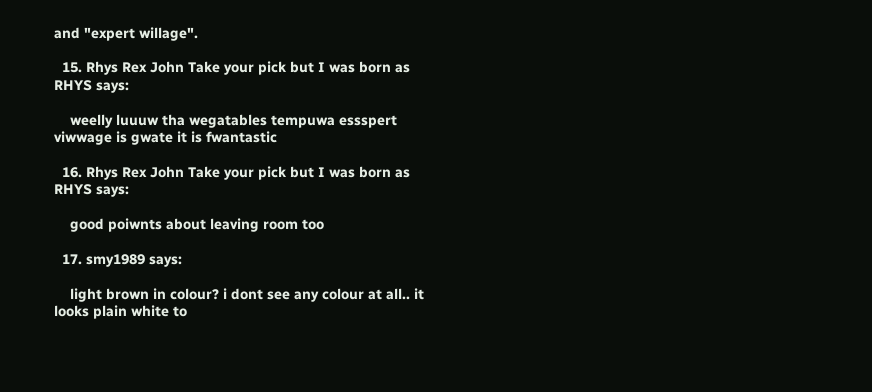and "expert willage".

  15. Rhys Rex John Take your pick but I was born as RHYS says:

    weelly luuuw tha wegatables tempuwa essspert viwwage is gwate it is fwantastic

  16. Rhys Rex John Take your pick but I was born as RHYS says:

    good poiwnts about leaving room too

  17. smy1989 says:

    light brown in colour? i dont see any colour at all.. it looks plain white to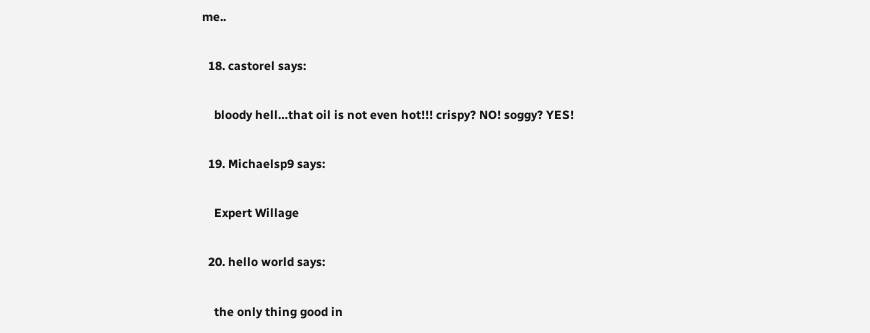me..

  18. castorel says:

    bloody hell…that oil is not even hot!!! crispy? NO! soggy? YES!

  19. Michaelsp9 says:

    Expert Willage

  20. hello world says:

    the only thing good in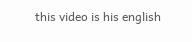this video is his english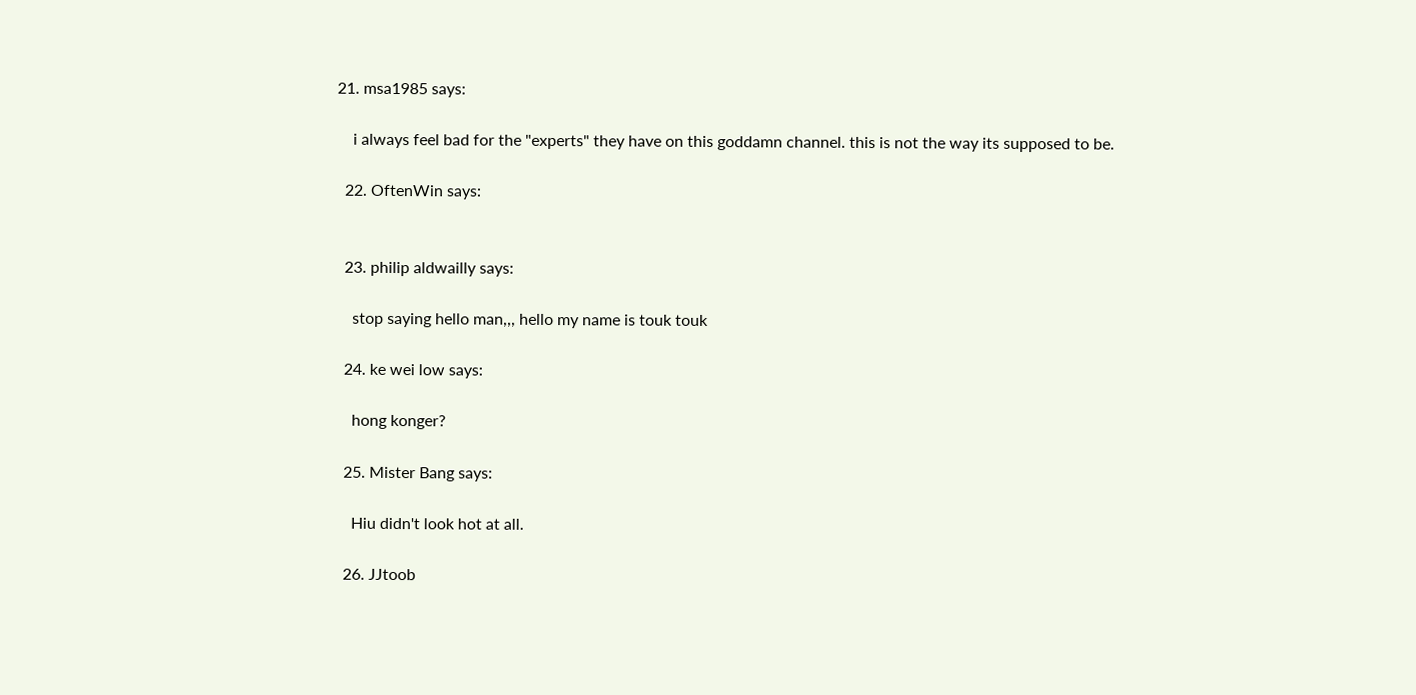21. msa1985 says:

    i always feel bad for the "experts" they have on this goddamn channel. this is not the way its supposed to be.

  22. OftenWin says:


  23. philip aldwailly says:

    stop saying hello man,,, hello my name is touk touk

  24. ke wei low says:

    hong konger?

  25. Mister Bang says:

    Hiu didn't look hot at all.

  26. JJtoob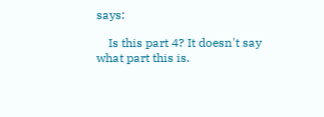says:

    Is this part 4? It doesn't say what part this is.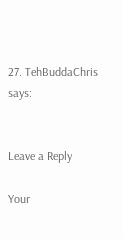27. TehBuddaChris says:


Leave a Reply

Your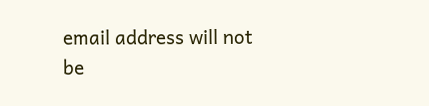email address will not be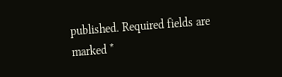published. Required fields are marked *